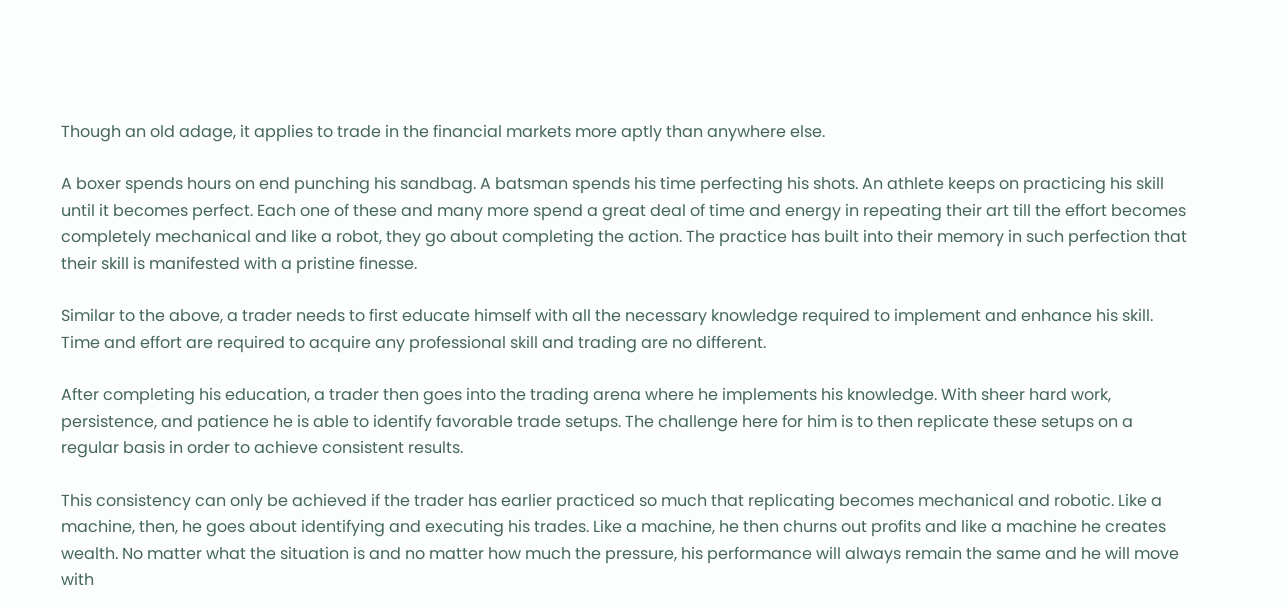Though an old adage, it applies to trade in the financial markets more aptly than anywhere else.

A boxer spends hours on end punching his sandbag. A batsman spends his time perfecting his shots. An athlete keeps on practicing his skill until it becomes perfect. Each one of these and many more spend a great deal of time and energy in repeating their art till the effort becomes completely mechanical and like a robot, they go about completing the action. The practice has built into their memory in such perfection that their skill is manifested with a pristine finesse.

Similar to the above, a trader needs to first educate himself with all the necessary knowledge required to implement and enhance his skill. Time and effort are required to acquire any professional skill and trading are no different.

After completing his education, a trader then goes into the trading arena where he implements his knowledge. With sheer hard work, persistence, and patience he is able to identify favorable trade setups. The challenge here for him is to then replicate these setups on a regular basis in order to achieve consistent results.

This consistency can only be achieved if the trader has earlier practiced so much that replicating becomes mechanical and robotic. Like a machine, then, he goes about identifying and executing his trades. Like a machine, he then churns out profits and like a machine he creates wealth. No matter what the situation is and no matter how much the pressure, his performance will always remain the same and he will move with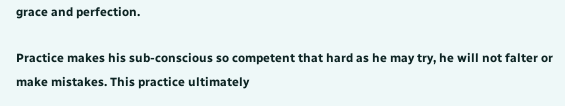grace and perfection.

Practice makes his sub-conscious so competent that hard as he may try, he will not falter or make mistakes. This practice ultimately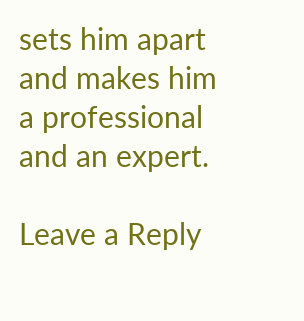sets him apart and makes him a professional and an expert.

Leave a Reply